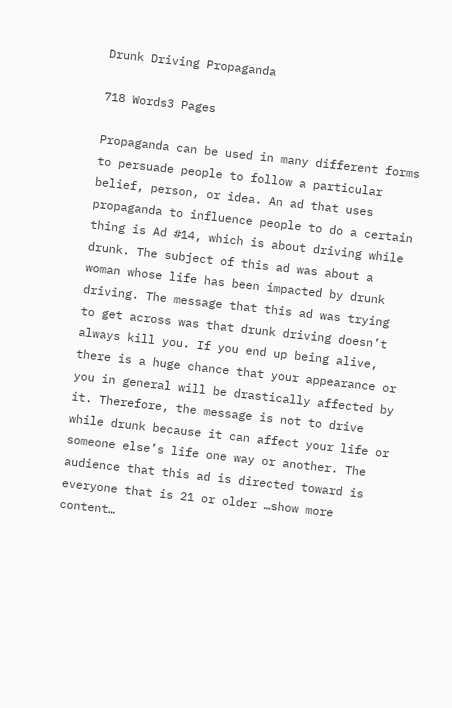Drunk Driving Propaganda

718 Words3 Pages

Propaganda can be used in many different forms to persuade people to follow a particular belief, person, or idea. An ad that uses propaganda to influence people to do a certain thing is Ad #14, which is about driving while drunk. The subject of this ad was about a woman whose life has been impacted by drunk driving. The message that this ad was trying to get across was that drunk driving doesn’t always kill you. If you end up being alive, there is a huge chance that your appearance or you in general will be drastically affected by it. Therefore, the message is not to drive while drunk because it can affect your life or someone else’s life one way or another. The audience that this ad is directed toward is everyone that is 21 or older …show more content…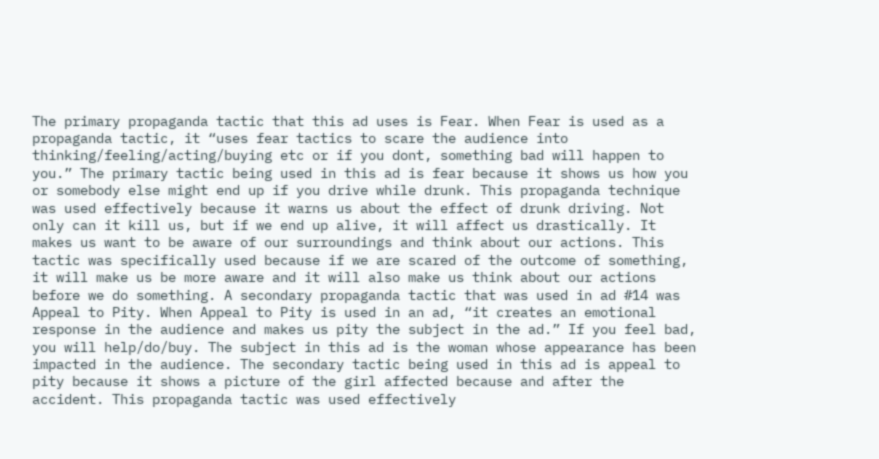The primary propaganda tactic that this ad uses is Fear. When Fear is used as a propaganda tactic, it “uses fear tactics to scare the audience into thinking/feeling/acting/buying etc or if you dont, something bad will happen to you.” The primary tactic being used in this ad is fear because it shows us how you or somebody else might end up if you drive while drunk. This propaganda technique was used effectively because it warns us about the effect of drunk driving. Not only can it kill us, but if we end up alive, it will affect us drastically. It makes us want to be aware of our surroundings and think about our actions. This tactic was specifically used because if we are scared of the outcome of something, it will make us be more aware and it will also make us think about our actions before we do something. A secondary propaganda tactic that was used in ad #14 was Appeal to Pity. When Appeal to Pity is used in an ad, “it creates an emotional response in the audience and makes us pity the subject in the ad.” If you feel bad, you will help/do/buy. The subject in this ad is the woman whose appearance has been impacted in the audience. The secondary tactic being used in this ad is appeal to pity because it shows a picture of the girl affected because and after the accident. This propaganda tactic was used effectively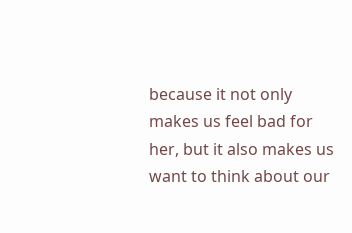because it not only makes us feel bad for her, but it also makes us want to think about our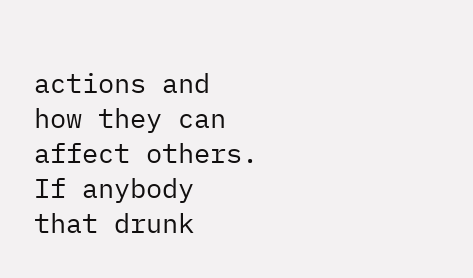actions and how they can affect others. If anybody that drunk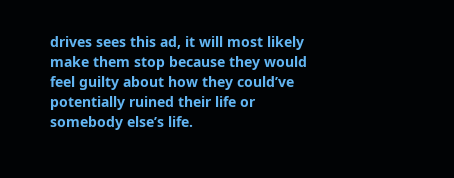drives sees this ad, it will most likely make them stop because they would feel guilty about how they could’ve potentially ruined their life or somebody else’s life.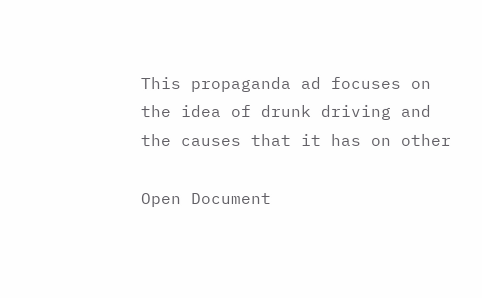This propaganda ad focuses on the idea of drunk driving and the causes that it has on other

Open Document